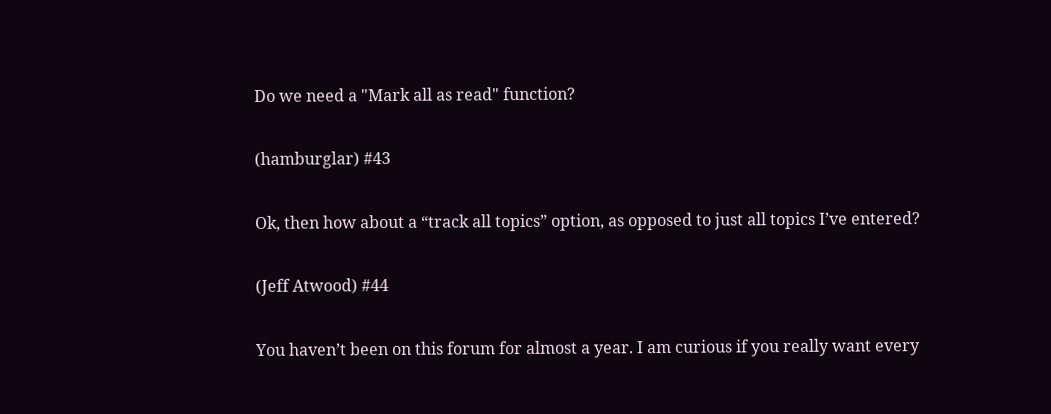Do we need a "Mark all as read" function?

(hamburglar) #43

Ok, then how about a “track all topics” option, as opposed to just all topics I’ve entered?

(Jeff Atwood) #44

You haven’t been on this forum for almost a year. I am curious if you really want every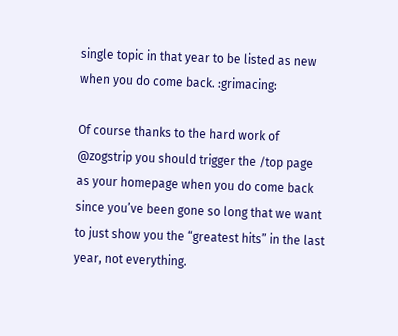single topic in that year to be listed as new when you do come back. :grimacing:

Of course thanks to the hard work of @zogstrip you should trigger the /top page as your homepage when you do come back since you’ve been gone so long that we want to just show you the “greatest hits” in the last year, not everything.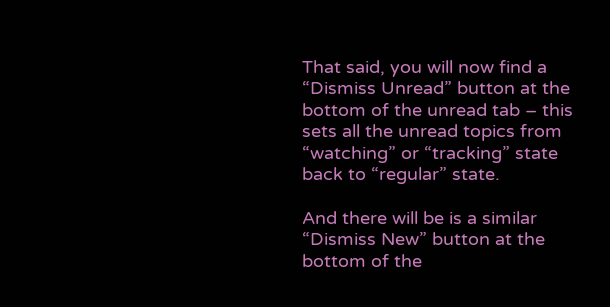That said, you will now find a “Dismiss Unread” button at the bottom of the unread tab – this sets all the unread topics from “watching” or “tracking” state back to “regular” state.

And there will be is a similar “Dismiss New” button at the bottom of the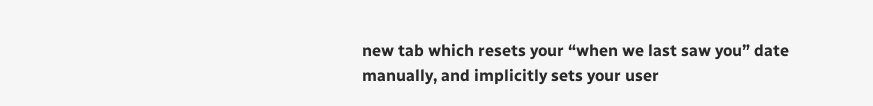new tab which resets your “when we last saw you” date manually, and implicitly sets your user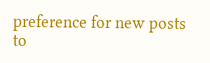preference for new posts to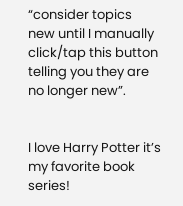“consider topics new until I manually click/tap this button telling you they are no longer new”.


I love Harry Potter it’s my favorite book series!